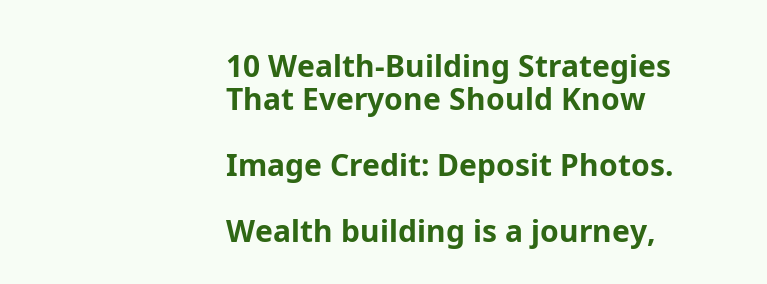10 Wealth-Building Strategies That Everyone Should Know

Image Credit: Deposit Photos.

Wealth building is a journey,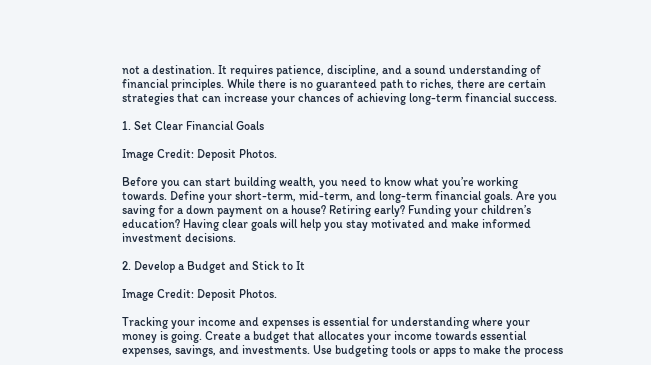not a destination. It requires patience, discipline, and a sound understanding of financial principles. While there is no guaranteed path to riches, there are certain strategies that can increase your chances of achieving long-term financial success.

1. Set Clear Financial Goals

Image Credit: Deposit Photos.

Before you can start building wealth, you need to know what you’re working towards. Define your short-term, mid-term, and long-term financial goals. Are you saving for a down payment on a house? Retiring early? Funding your children’s education? Having clear goals will help you stay motivated and make informed investment decisions.

2. Develop a Budget and Stick to It

Image Credit: Deposit Photos.

Tracking your income and expenses is essential for understanding where your money is going. Create a budget that allocates your income towards essential expenses, savings, and investments. Use budgeting tools or apps to make the process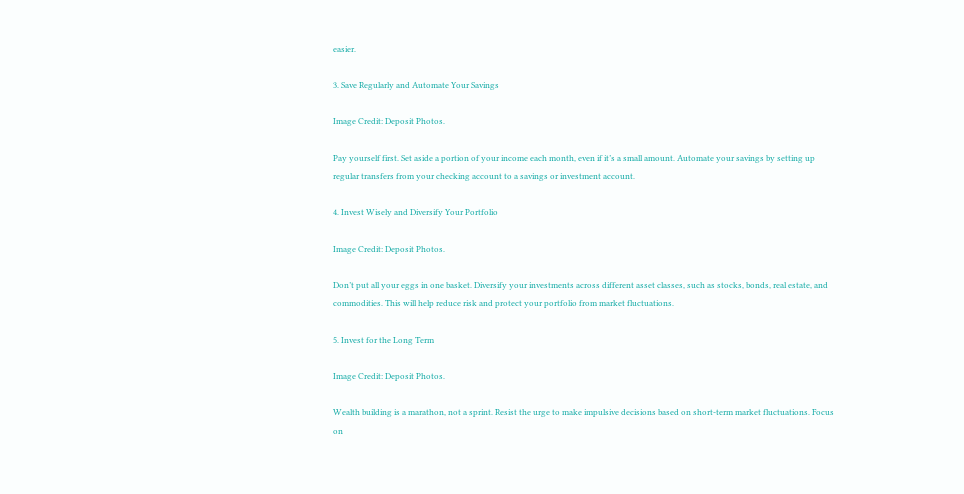easier.

3. Save Regularly and Automate Your Savings

Image Credit: Deposit Photos.

Pay yourself first. Set aside a portion of your income each month, even if it’s a small amount. Automate your savings by setting up regular transfers from your checking account to a savings or investment account.

4. Invest Wisely and Diversify Your Portfolio

Image Credit: Deposit Photos.

Don’t put all your eggs in one basket. Diversify your investments across different asset classes, such as stocks, bonds, real estate, and commodities. This will help reduce risk and protect your portfolio from market fluctuations.

5. Invest for the Long Term

Image Credit: Deposit Photos.

Wealth building is a marathon, not a sprint. Resist the urge to make impulsive decisions based on short-term market fluctuations. Focus on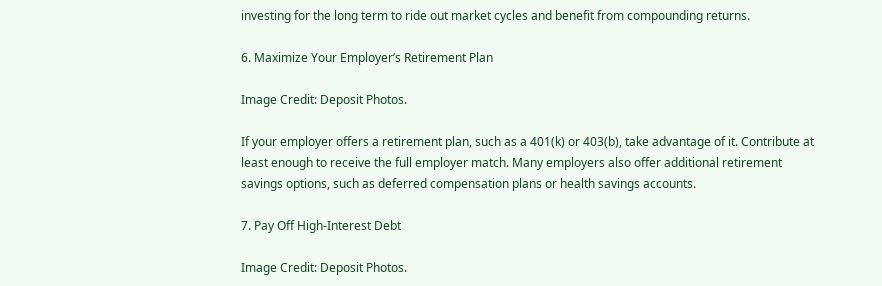investing for the long term to ride out market cycles and benefit from compounding returns.

6. Maximize Your Employer’s Retirement Plan

Image Credit: Deposit Photos.

If your employer offers a retirement plan, such as a 401(k) or 403(b), take advantage of it. Contribute at least enough to receive the full employer match. Many employers also offer additional retirement savings options, such as deferred compensation plans or health savings accounts.

7. Pay Off High-Interest Debt

Image Credit: Deposit Photos.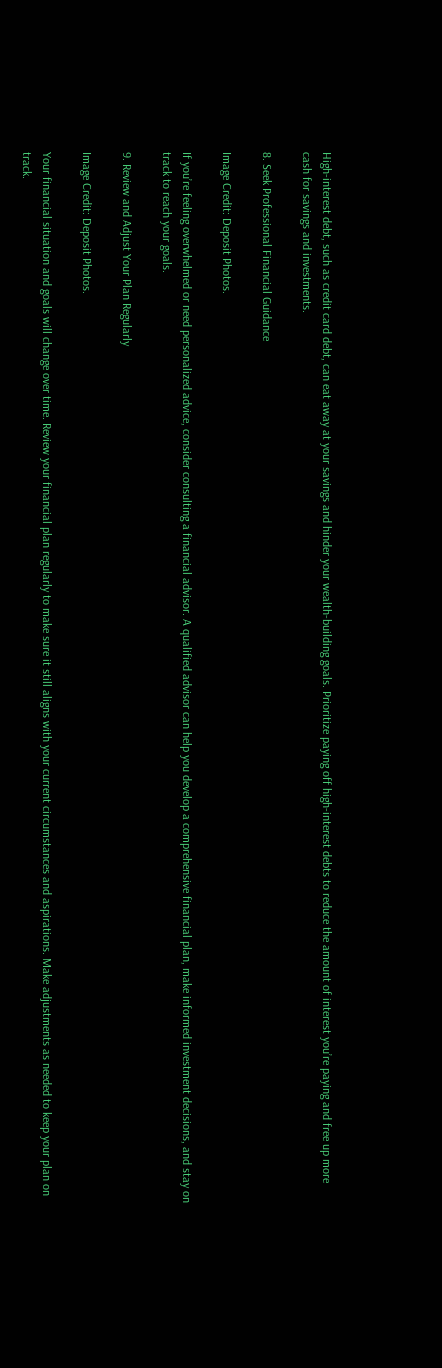High-interest debt, such as credit card debt, can eat away at your savings and hinder your wealth-building goals. Prioritize paying off high-interest debts to reduce the amount of interest you’re paying and free up more cash for savings and investments.

8. Seek Professional Financial Guidance

Image Credit: Deposit Photos.

If you’re feeling overwhelmed or need personalized advice, consider consulting a financial advisor. A qualified advisor can help you develop a comprehensive financial plan, make informed investment decisions, and stay on track to reach your goals.

9. Review and Adjust Your Plan Regularly

Image Credit: Deposit Photos.

Your financial situation and goals will change over time. Review your financial plan regularly to make sure it still aligns with your current circumstances and aspirations. Make adjustments as needed to keep your plan on track.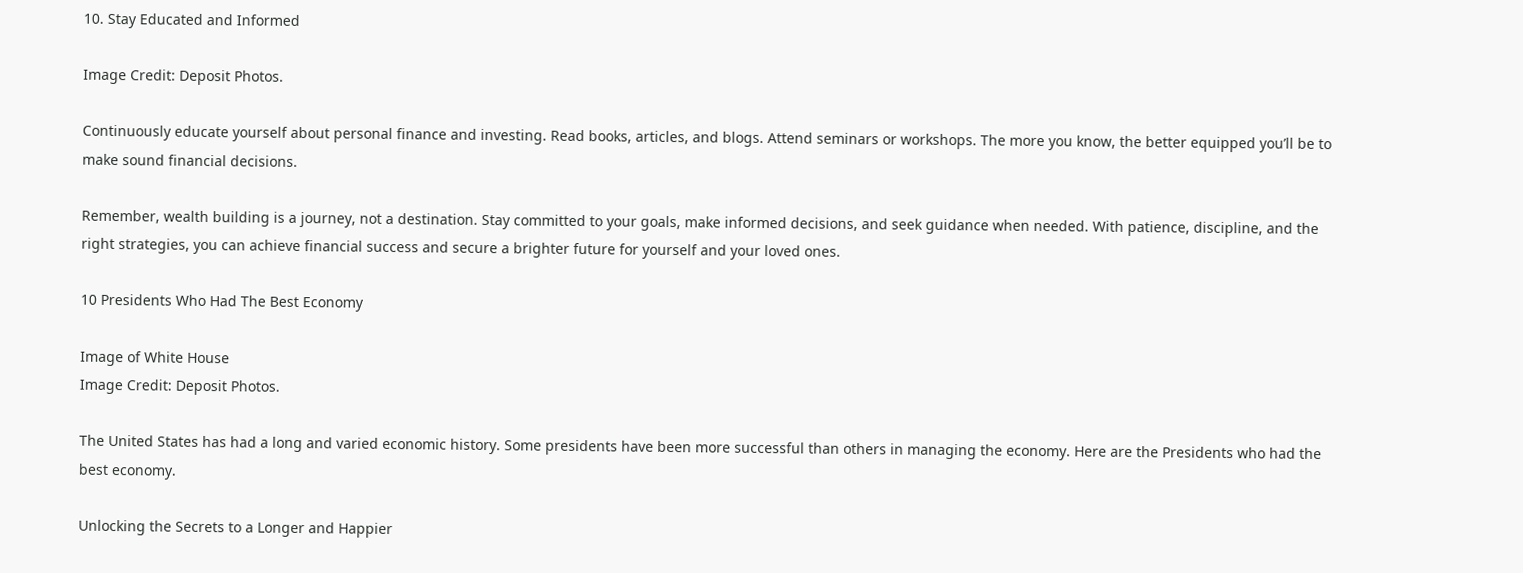10. Stay Educated and Informed

Image Credit: Deposit Photos.

Continuously educate yourself about personal finance and investing. Read books, articles, and blogs. Attend seminars or workshops. The more you know, the better equipped you’ll be to make sound financial decisions.

Remember, wealth building is a journey, not a destination. Stay committed to your goals, make informed decisions, and seek guidance when needed. With patience, discipline, and the right strategies, you can achieve financial success and secure a brighter future for yourself and your loved ones.

10 Presidents Who Had The Best Economy

Image of White House
Image Credit: Deposit Photos.

The United States has had a long and varied economic history. Some presidents have been more successful than others in managing the economy. Here are the Presidents who had the best economy.

Unlocking the Secrets to a Longer and Happier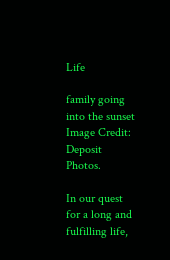Life

family going into the sunset
Image Credit: Deposit Photos.

In our quest for a long and fulfilling life,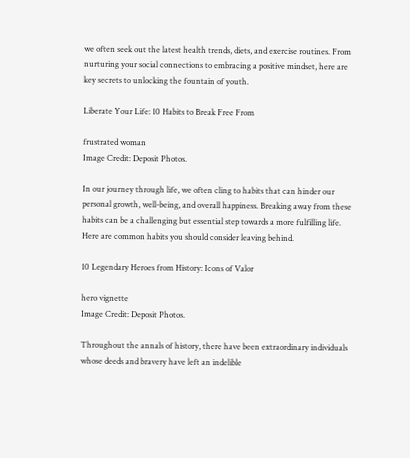we often seek out the latest health trends, diets, and exercise routines. From nurturing your social connections to embracing a positive mindset, here are key secrets to unlocking the fountain of youth.

Liberate Your Life: 10 Habits to Break Free From

frustrated woman
Image Credit: Deposit Photos.

In our journey through life, we often cling to habits that can hinder our personal growth, well-being, and overall happiness. Breaking away from these habits can be a challenging but essential step towards a more fulfilling life. Here are common habits you should consider leaving behind.

10 Legendary Heroes from History: Icons of Valor

hero vignette
Image Credit: Deposit Photos.

Throughout the annals of history, there have been extraordinary individuals whose deeds and bravery have left an indelible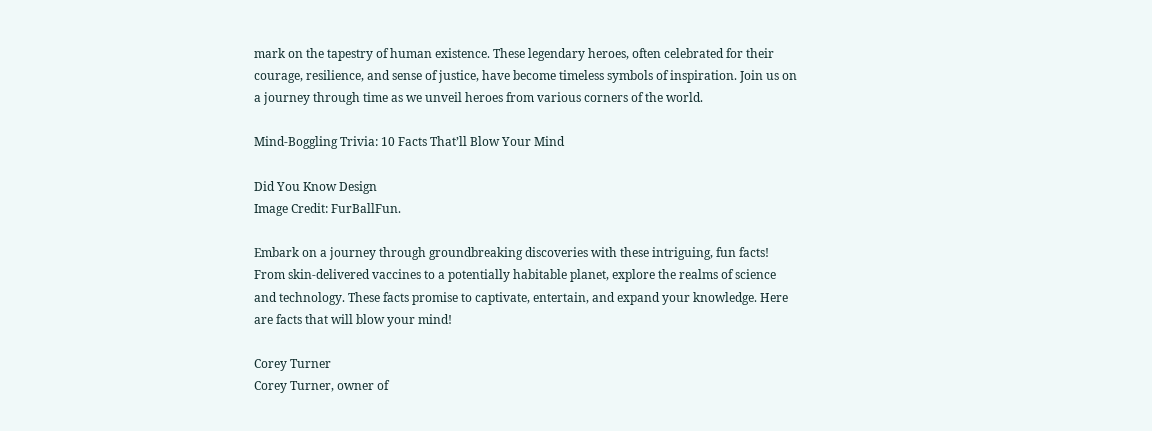mark on the tapestry of human existence. These legendary heroes, often celebrated for their courage, resilience, and sense of justice, have become timeless symbols of inspiration. Join us on a journey through time as we unveil heroes from various corners of the world.

Mind-Boggling Trivia: 10 Facts That’ll Blow Your Mind

Did You Know Design
Image Credit: FurBallFun.

Embark on a journey through groundbreaking discoveries with these intriguing, fun facts! From skin-delivered vaccines to a potentially habitable planet, explore the realms of science and technology. These facts promise to captivate, entertain, and expand your knowledge. Here are facts that will blow your mind!

Corey Turner
Corey Turner, owner of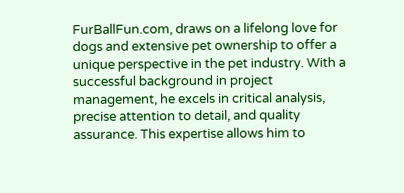FurBallFun.com, draws on a lifelong love for dogs and extensive pet ownership to offer a unique perspective in the pet industry. With a successful background in project management, he excels in critical analysis, precise attention to detail, and quality assurance. This expertise allows him to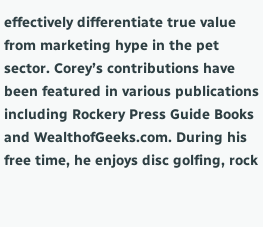effectively differentiate true value from marketing hype in the pet sector. Corey’s contributions have been featured in various publications including Rockery Press Guide Books and WealthofGeeks.com. During his free time, he enjoys disc golfing, rock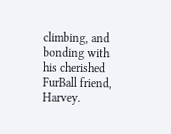climbing, and bonding with his cherished FurBall friend, Harvey.